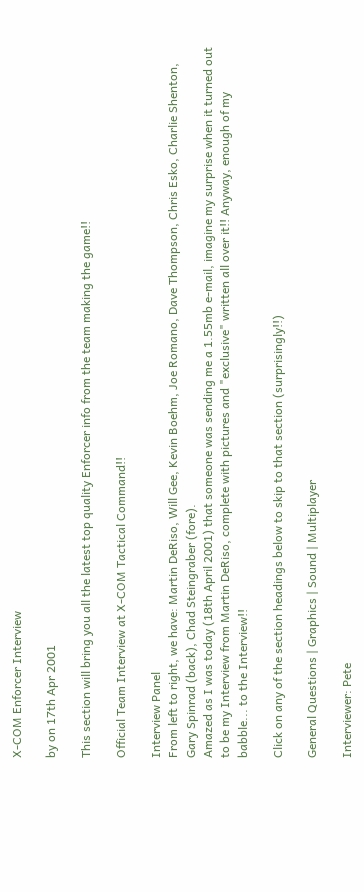X-COM Enforcer Interview

by on 17th Apr 2001

This section will bring you all the latest top quality Enforcer info from the team making the game!!

Official Team Interview at X-COM Tactical Command!!

Interview Panel
From left to right, we have: Martin DeRiso, Will Gee, Kevin Boehm, Joe Romano, Dave Thompson, Chris Esko, Charlie Shenton, Gary Spinrad (back), Chad Steingraber (fore).
Amazed as I was today (18th April 2001) that someone was sending me a 1.55mb e-mail, imagine my surprise when it turned out to be my Interview from Martin DeRiso, complete with pictures and "exclusive" written all over it!! Anyway, enough of my babble... to the Interview!!

Click on any of the section headings below to skip to that section (surprisingly!!)

General Questions | Graphics | Sound | Multiplayer

Interviewer: Pete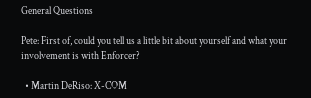General Questions

Pete: First of, could you tell us a little bit about yourself and what your involvement is with Enforcer?

  • Martin DeRiso: X-COM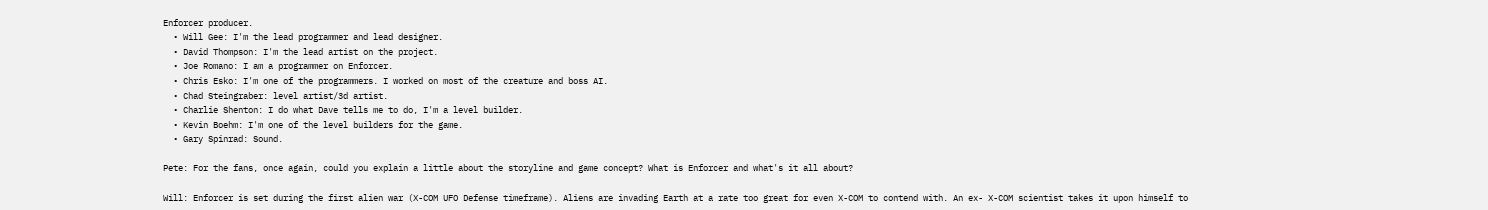Enforcer producer.
  • Will Gee: I'm the lead programmer and lead designer.
  • David Thompson: I'm the lead artist on the project.
  • Joe Romano: I am a programmer on Enforcer.
  • Chris Esko: I'm one of the programmers. I worked on most of the creature and boss AI.
  • Chad Steingraber: level artist/3d artist.
  • Charlie Shenton: I do what Dave tells me to do, I'm a level builder.
  • Kevin Boehm: I'm one of the level builders for the game.
  • Gary Spinrad: Sound.

Pete: For the fans, once again, could you explain a little about the storyline and game concept? What is Enforcer and what's it all about?

Will: Enforcer is set during the first alien war (X-COM UFO Defense timeframe). Aliens are invading Earth at a rate too great for even X-COM to contend with. An ex- X-COM scientist takes it upon himself to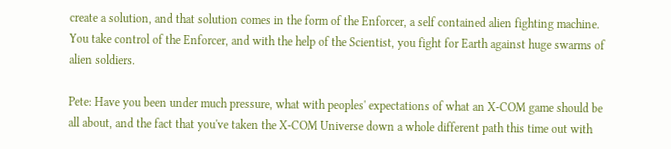create a solution, and that solution comes in the form of the Enforcer, a self contained alien fighting machine. You take control of the Enforcer, and with the help of the Scientist, you fight for Earth against huge swarms of alien soldiers.

Pete: Have you been under much pressure, what with peoples' expectations of what an X-COM game should be all about, and the fact that you've taken the X-COM Universe down a whole different path this time out with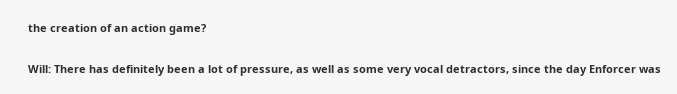the creation of an action game?

Will: There has definitely been a lot of pressure, as well as some very vocal detractors, since the day Enforcer was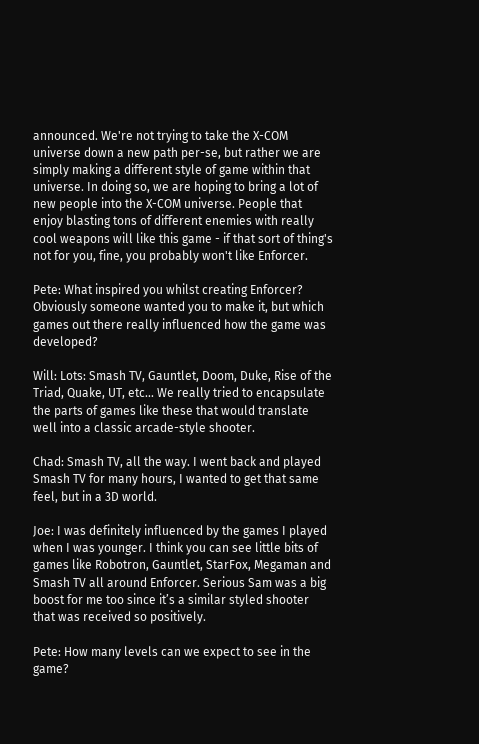announced. We're not trying to take the X-COM universe down a new path per-se, but rather we are simply making a different style of game within that universe. In doing so, we are hoping to bring a lot of new people into the X-COM universe. People that enjoy blasting tons of different enemies with really cool weapons will like this game - if that sort of thing's not for you, fine, you probably won't like Enforcer.

Pete: What inspired you whilst creating Enforcer? Obviously someone wanted you to make it, but which games out there really influenced how the game was developed?

Will: Lots: Smash TV, Gauntlet, Doom, Duke, Rise of the Triad, Quake, UT, etc... We really tried to encapsulate the parts of games like these that would translate well into a classic arcade-style shooter.

Chad: Smash TV, all the way. I went back and played Smash TV for many hours, I wanted to get that same feel, but in a 3D world.

Joe: I was definitely influenced by the games I played when I was younger. I think you can see little bits of games like Robotron, Gauntlet, StarFox, Megaman and Smash TV all around Enforcer. Serious Sam was a big boost for me too since it’s a similar styled shooter that was received so positively.

Pete: How many levels can we expect to see in the game?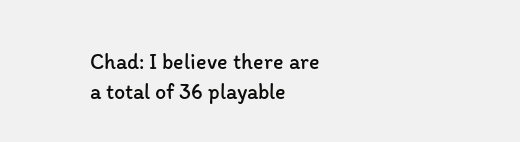Chad: I believe there are a total of 36 playable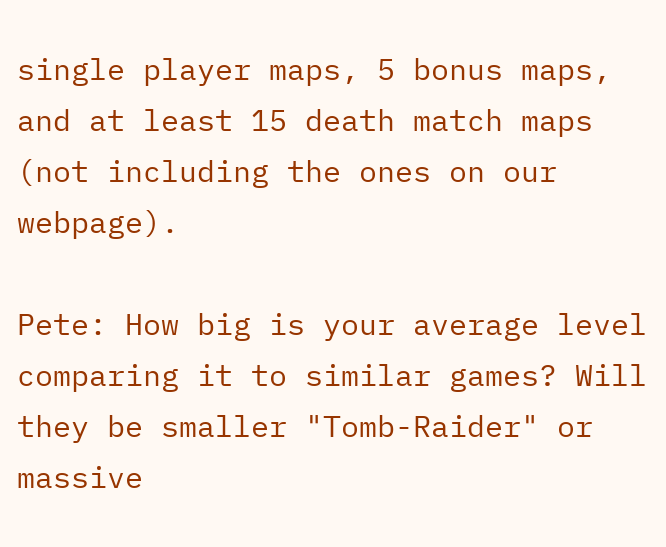single player maps, 5 bonus maps, and at least 15 death match maps (not including the ones on our webpage).

Pete: How big is your average level comparing it to similar games? Will they be smaller "Tomb-Raider" or massive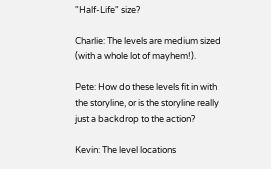"Half-Life" size?

Charlie: The levels are medium sized (with a whole lot of mayhem!).

Pete: How do these levels fit in with the storyline, or is the storyline really just a backdrop to the action?

Kevin: The level locations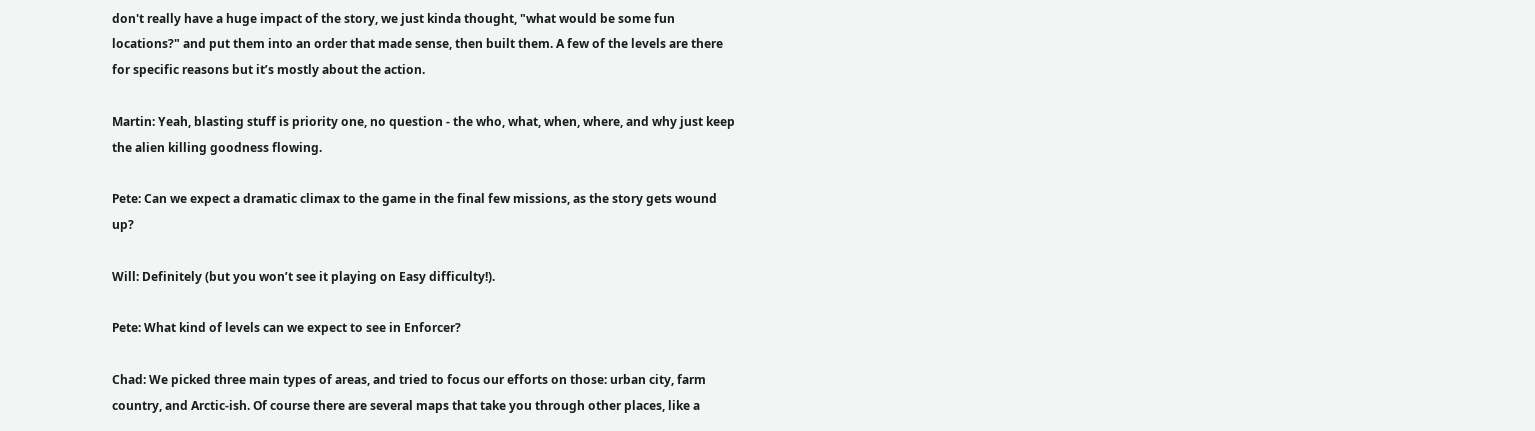don't really have a huge impact of the story, we just kinda thought, "what would be some fun locations?" and put them into an order that made sense, then built them. A few of the levels are there for specific reasons but it’s mostly about the action.

Martin: Yeah, blasting stuff is priority one, no question - the who, what, when, where, and why just keep the alien killing goodness flowing.

Pete: Can we expect a dramatic climax to the game in the final few missions, as the story gets wound up?

Will: Definitely (but you won’t see it playing on Easy difficulty!).

Pete: What kind of levels can we expect to see in Enforcer?

Chad: We picked three main types of areas, and tried to focus our efforts on those: urban city, farm country, and Arctic-ish. Of course there are several maps that take you through other places, like a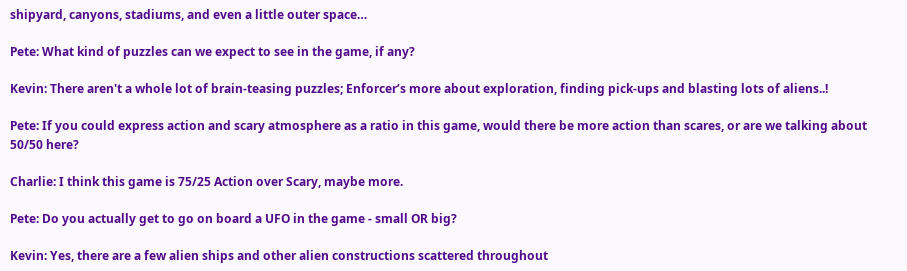shipyard, canyons, stadiums, and even a little outer space…

Pete: What kind of puzzles can we expect to see in the game, if any?

Kevin: There aren't a whole lot of brain-teasing puzzles; Enforcer’s more about exploration, finding pick-ups and blasting lots of aliens..!

Pete: If you could express action and scary atmosphere as a ratio in this game, would there be more action than scares, or are we talking about 50/50 here?

Charlie: I think this game is 75/25 Action over Scary, maybe more.

Pete: Do you actually get to go on board a UFO in the game - small OR big?

Kevin: Yes, there are a few alien ships and other alien constructions scattered throughout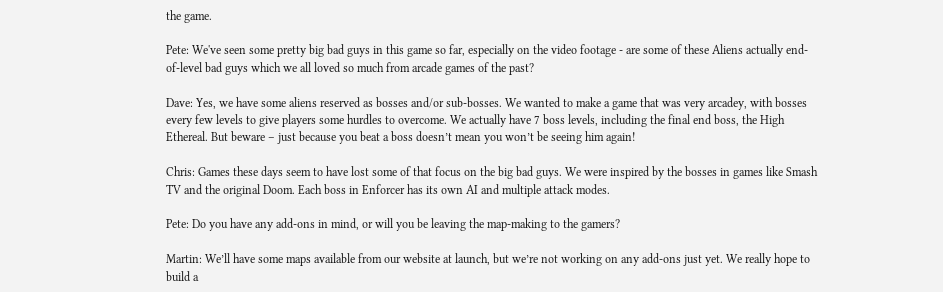the game.

Pete: We've seen some pretty big bad guys in this game so far, especially on the video footage - are some of these Aliens actually end-of-level bad guys which we all loved so much from arcade games of the past?

Dave: Yes, we have some aliens reserved as bosses and/or sub-bosses. We wanted to make a game that was very arcadey, with bosses every few levels to give players some hurdles to overcome. We actually have 7 boss levels, including the final end boss, the High Ethereal. But beware – just because you beat a boss doesn’t mean you won’t be seeing him again!

Chris: Games these days seem to have lost some of that focus on the big bad guys. We were inspired by the bosses in games like Smash TV and the original Doom. Each boss in Enforcer has its own AI and multiple attack modes.

Pete: Do you have any add-ons in mind, or will you be leaving the map-making to the gamers?

Martin: We’ll have some maps available from our website at launch, but we’re not working on any add-ons just yet. We really hope to build a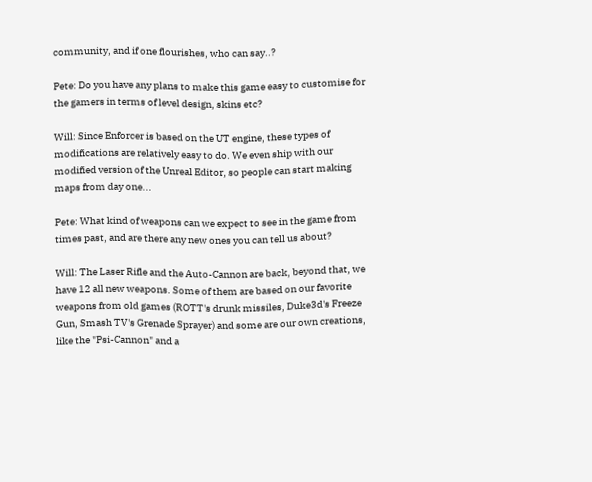community, and if one flourishes, who can say..?

Pete: Do you have any plans to make this game easy to customise for the gamers in terms of level design, skins etc?

Will: Since Enforcer is based on the UT engine, these types of modifications are relatively easy to do. We even ship with our modified version of the Unreal Editor, so people can start making maps from day one...

Pete: What kind of weapons can we expect to see in the game from times past, and are there any new ones you can tell us about?

Will: The Laser Rifle and the Auto-Cannon are back, beyond that, we have 12 all new weapons. Some of them are based on our favorite weapons from old games (ROTT's drunk missiles, Duke3d's Freeze Gun, Smash TV's Grenade Sprayer) and some are our own creations, like the "Psi-Cannon" and a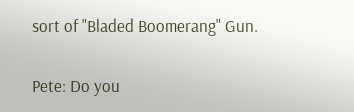sort of "Bladed Boomerang" Gun.

Pete: Do you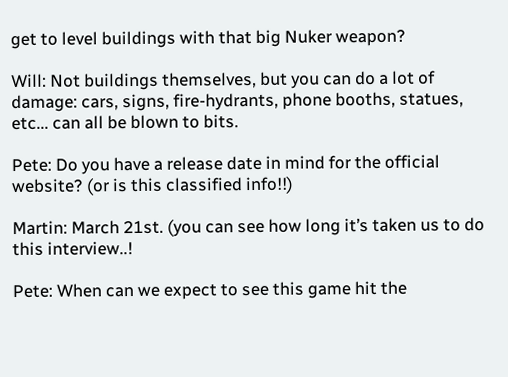get to level buildings with that big Nuker weapon?

Will: Not buildings themselves, but you can do a lot of damage: cars, signs, fire-hydrants, phone booths, statues, etc... can all be blown to bits.

Pete: Do you have a release date in mind for the official website? (or is this classified info!!)

Martin: March 21st. (you can see how long it’s taken us to do this interview..!

Pete: When can we expect to see this game hit the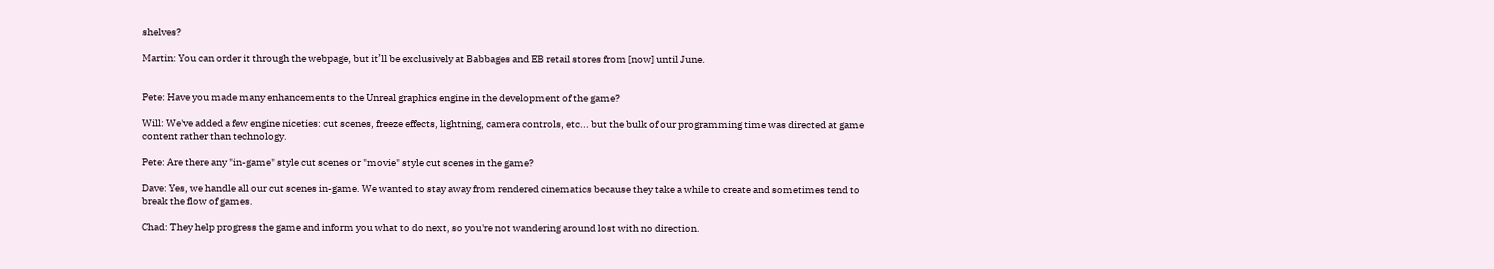shelves?

Martin: You can order it through the webpage, but it’ll be exclusively at Babbages and EB retail stores from [now] until June.


Pete: Have you made many enhancements to the Unreal graphics engine in the development of the game?

Will: We've added a few engine niceties: cut scenes, freeze effects, lightning, camera controls, etc... but the bulk of our programming time was directed at game content rather than technology.

Pete: Are there any "in-game" style cut scenes or "movie" style cut scenes in the game?

Dave: Yes, we handle all our cut scenes in-game. We wanted to stay away from rendered cinematics because they take a while to create and sometimes tend to break the flow of games.

Chad: They help progress the game and inform you what to do next, so you're not wandering around lost with no direction.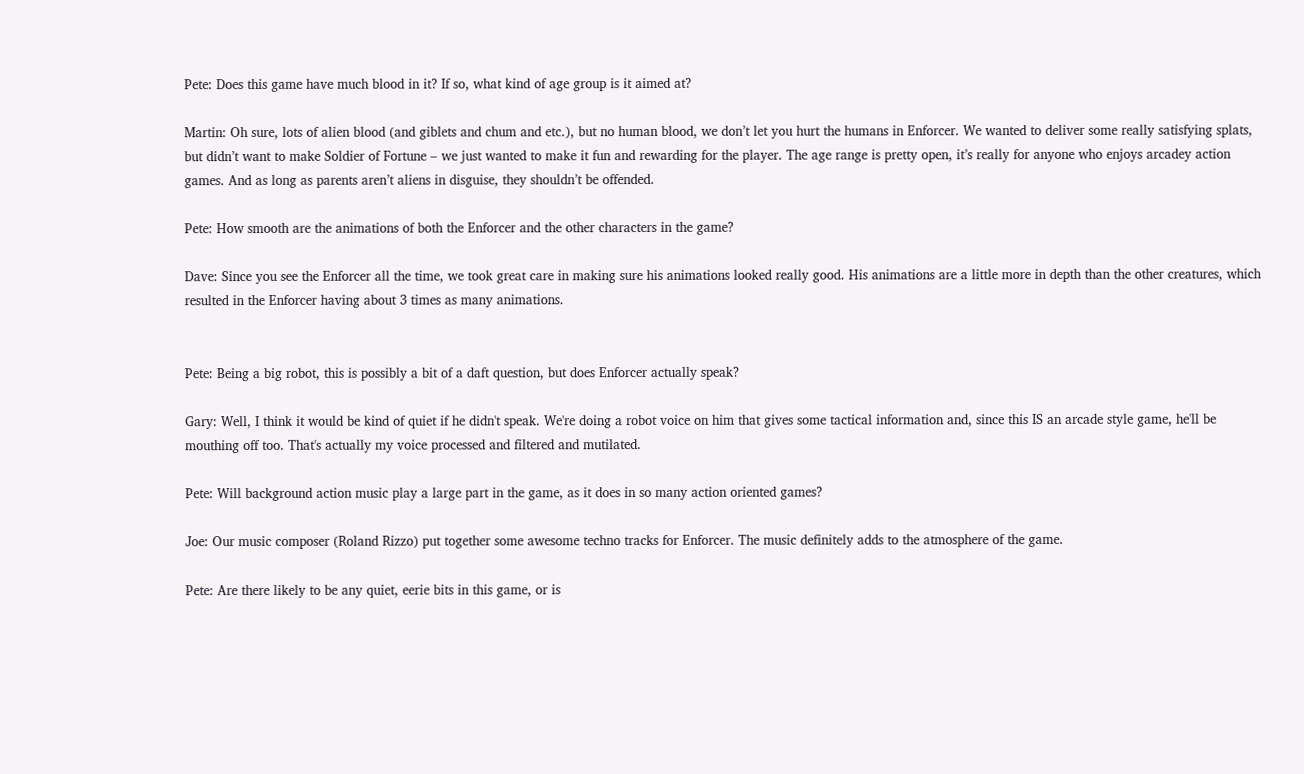Pete: Does this game have much blood in it? If so, what kind of age group is it aimed at?

Martin: Oh sure, lots of alien blood (and giblets and chum and etc.), but no human blood, we don’t let you hurt the humans in Enforcer. We wanted to deliver some really satisfying splats, but didn’t want to make Soldier of Fortune – we just wanted to make it fun and rewarding for the player. The age range is pretty open, it’s really for anyone who enjoys arcadey action games. And as long as parents aren’t aliens in disguise, they shouldn’t be offended.

Pete: How smooth are the animations of both the Enforcer and the other characters in the game?

Dave: Since you see the Enforcer all the time, we took great care in making sure his animations looked really good. His animations are a little more in depth than the other creatures, which resulted in the Enforcer having about 3 times as many animations.


Pete: Being a big robot, this is possibly a bit of a daft question, but does Enforcer actually speak?

Gary: Well, I think it would be kind of quiet if he didn't speak. We're doing a robot voice on him that gives some tactical information and, since this IS an arcade style game, he'll be mouthing off too. That's actually my voice processed and filtered and mutilated.

Pete: Will background action music play a large part in the game, as it does in so many action oriented games?

Joe: Our music composer (Roland Rizzo) put together some awesome techno tracks for Enforcer. The music definitely adds to the atmosphere of the game.

Pete: Are there likely to be any quiet, eerie bits in this game, or is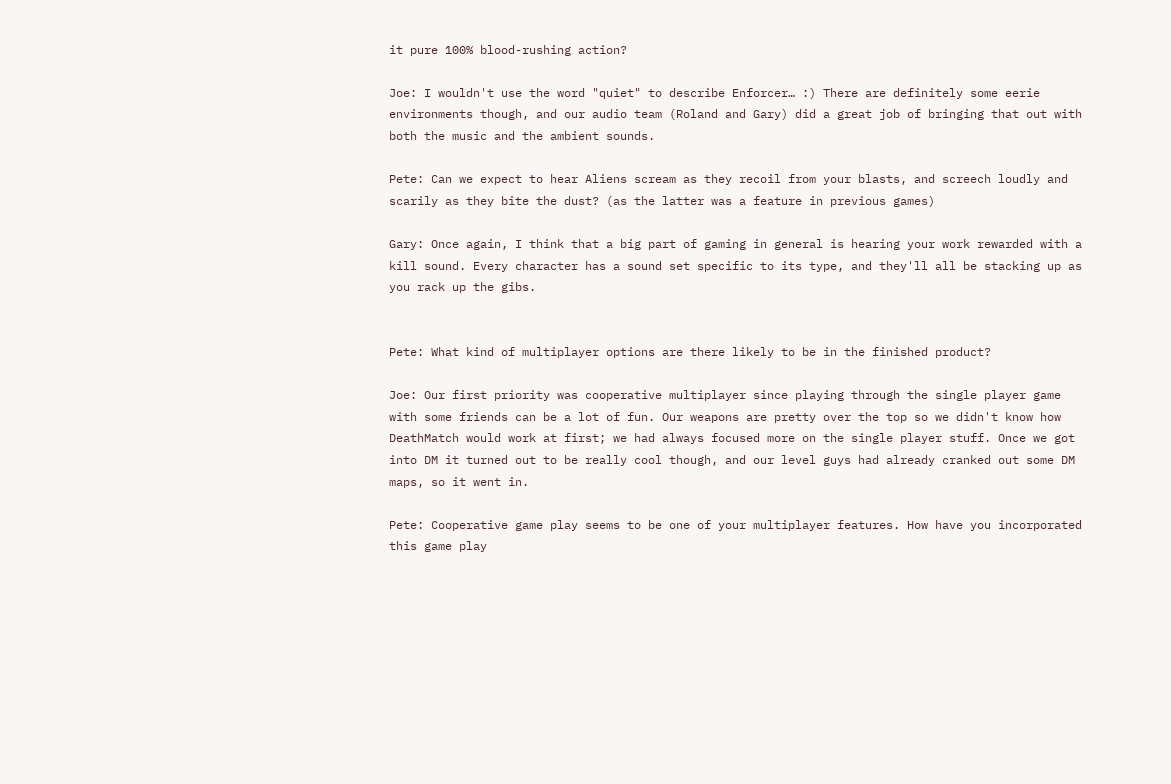it pure 100% blood-rushing action?

Joe: I wouldn't use the word "quiet" to describe Enforcer… :) There are definitely some eerie environments though, and our audio team (Roland and Gary) did a great job of bringing that out with both the music and the ambient sounds.

Pete: Can we expect to hear Aliens scream as they recoil from your blasts, and screech loudly and scarily as they bite the dust? (as the latter was a feature in previous games)

Gary: Once again, I think that a big part of gaming in general is hearing your work rewarded with a kill sound. Every character has a sound set specific to its type, and they'll all be stacking up as you rack up the gibs.


Pete: What kind of multiplayer options are there likely to be in the finished product?

Joe: Our first priority was cooperative multiplayer since playing through the single player game with some friends can be a lot of fun. Our weapons are pretty over the top so we didn't know how DeathMatch would work at first; we had always focused more on the single player stuff. Once we got into DM it turned out to be really cool though, and our level guys had already cranked out some DM maps, so it went in.

Pete: Cooperative game play seems to be one of your multiplayer features. How have you incorporated this game play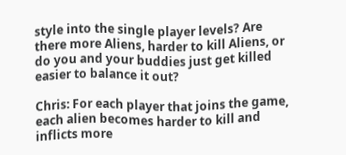style into the single player levels? Are there more Aliens, harder to kill Aliens, or do you and your buddies just get killed easier to balance it out?

Chris: For each player that joins the game, each alien becomes harder to kill and inflicts more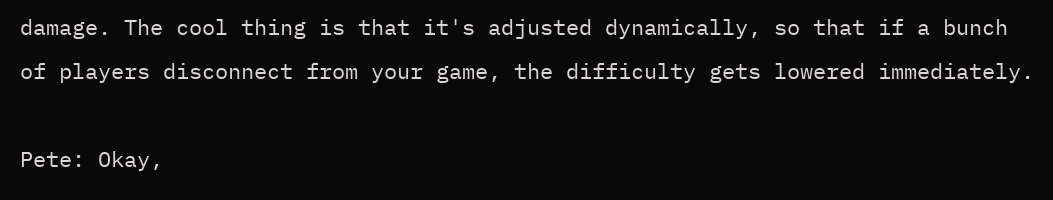damage. The cool thing is that it's adjusted dynamically, so that if a bunch of players disconnect from your game, the difficulty gets lowered immediately.

Pete: Okay,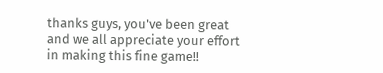thanks guys, you've been great and we all appreciate your effort in making this fine game!!